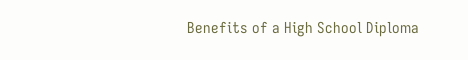Benefits of a High School Diploma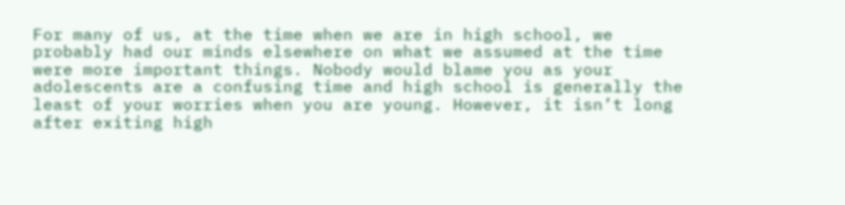For many of us, at the time when we are in high school, we probably had our minds elsewhere on what we assumed at the time were more important things. Nobody would blame you as your adolescents are a confusing time and high school is generally the least of your worries when you are young. However, it isn’t long after exiting high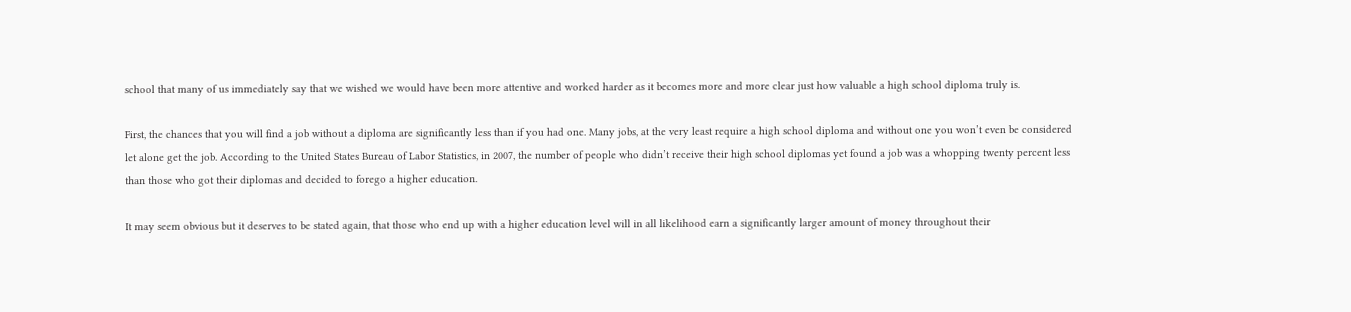school that many of us immediately say that we wished we would have been more attentive and worked harder as it becomes more and more clear just how valuable a high school diploma truly is.

First, the chances that you will find a job without a diploma are significantly less than if you had one. Many jobs, at the very least require a high school diploma and without one you won’t even be considered let alone get the job. According to the United States Bureau of Labor Statistics, in 2007, the number of people who didn’t receive their high school diplomas yet found a job was a whopping twenty percent less than those who got their diplomas and decided to forego a higher education.

It may seem obvious but it deserves to be stated again, that those who end up with a higher education level will in all likelihood earn a significantly larger amount of money throughout their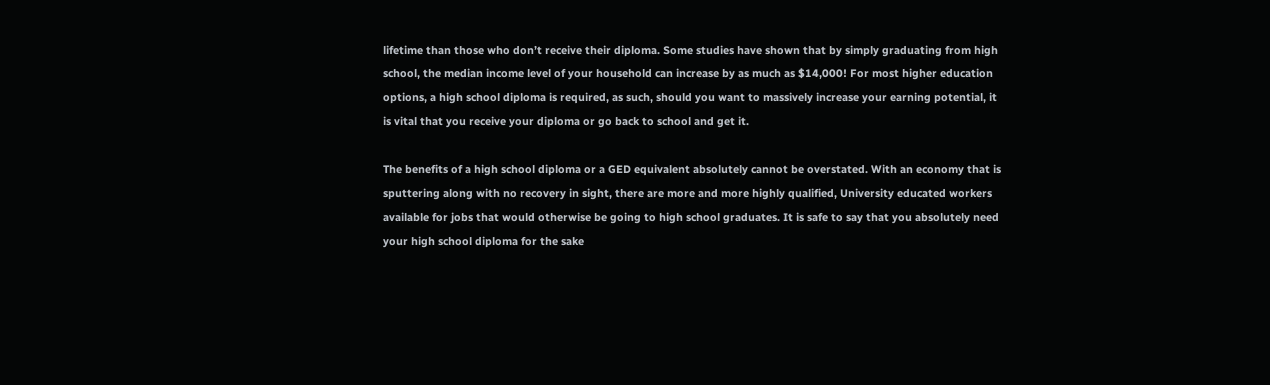lifetime than those who don’t receive their diploma. Some studies have shown that by simply graduating from high school, the median income level of your household can increase by as much as $14,000! For most higher education options, a high school diploma is required, as such, should you want to massively increase your earning potential, it is vital that you receive your diploma or go back to school and get it.

The benefits of a high school diploma or a GED equivalent absolutely cannot be overstated. With an economy that is sputtering along with no recovery in sight, there are more and more highly qualified, University educated workers available for jobs that would otherwise be going to high school graduates. It is safe to say that you absolutely need your high school diploma for the sake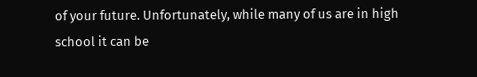of your future. Unfortunately, while many of us are in high school it can be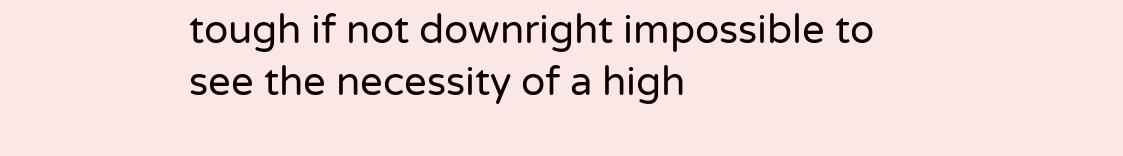tough if not downright impossible to see the necessity of a high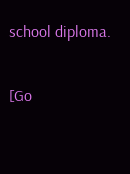school diploma.

[Go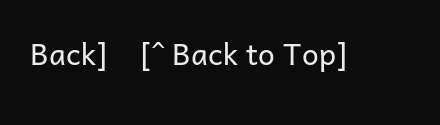Back]    [^ Back to Top]